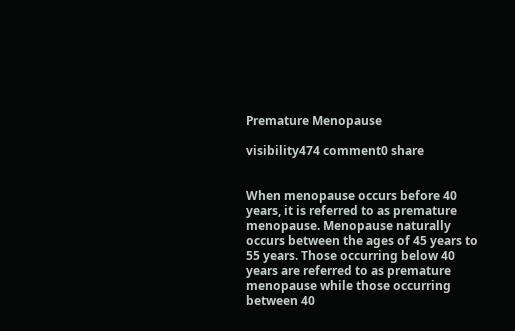Premature Menopause

visibility474 comment0 share


When menopause occurs before 40 years, it is referred to as premature menopause. Menopause naturally occurs between the ages of 45 years to 55 years. Those occurring below 40 years are referred to as premature menopause while those occurring between 40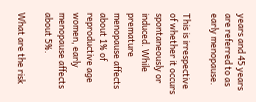years and 45 years are referred to as early menopause.

This is irrespective of whether it occurs spontaneously or induced. While premature menopause affects about 1% of reproductive age women, early menopause affects about 5%.

What are the risk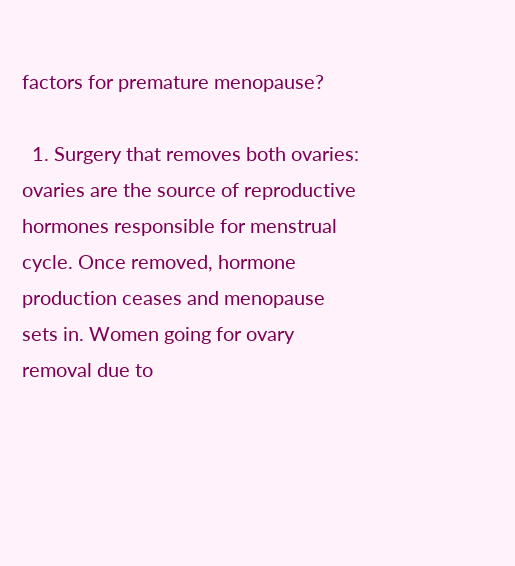factors for premature menopause?

  1. Surgery that removes both ovaries: ovaries are the source of reproductive hormones responsible for menstrual cycle. Once removed, hormone production ceases and menopause sets in. Women going for ovary removal due to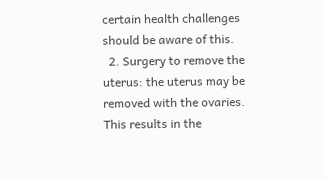certain health challenges should be aware of this.
  2. Surgery to remove the uterus: the uterus may be removed with the ovaries. This results in the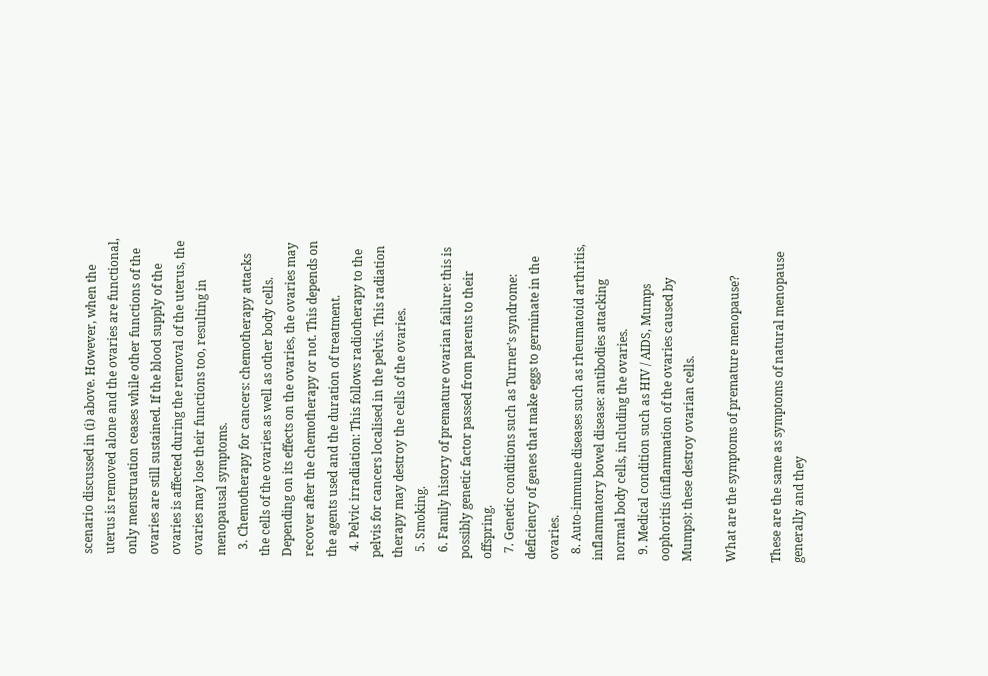scenario discussed in (i) above. However, when the uterus is removed alone and the ovaries are functional, only menstruation ceases while other functions of the ovaries are still sustained. If the blood supply of the ovaries is affected during the removal of the uterus, the ovaries may lose their functions too, resulting in menopausal symptoms.
  3. Chemotherapy for cancers: chemotherapy attacks the cells of the ovaries as well as other body cells. Depending on its effects on the ovaries, the ovaries may recover after the chemotherapy or not. This depends on the agents used and the duration of treatment.
  4. Pelvic irradiation: This follows radiotherapy to the pelvis for cancers localised in the pelvis. This radiation therapy may destroy the cells of the ovaries.
  5. Smoking.
  6. Family history of premature ovarian failure: this is possibly genetic factor passed from parents to their offspring.
  7. Genetic conditions such as Turner’s syndrome: deficiency of genes that make eggs to germinate in the ovaries.
  8. Auto-immune diseases such as rheumatoid arthritis, inflammatory bowel disease: antibodies attacking normal body cells, including the ovaries.
  9. Medical condition such as HIV / AIDS, Mumps oophoritis (inflammation of the ovaries caused by Mumps): these destroy ovarian cells.

What are the symptoms of premature menopause?

These are the same as symptoms of natural menopause generally and they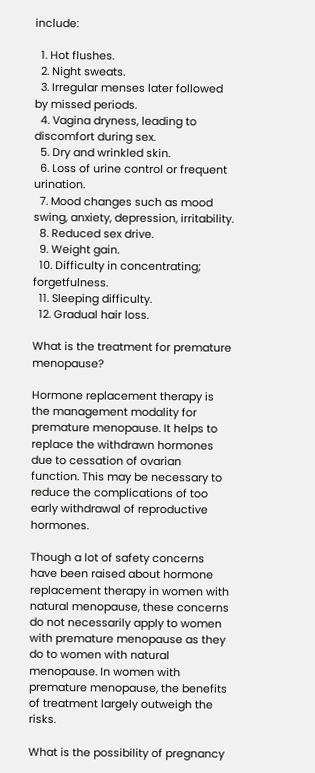include:

  1. Hot flushes.
  2. Night sweats.
  3. Irregular menses later followed by missed periods.
  4. Vagina dryness, leading to discomfort during sex.
  5. Dry and wrinkled skin.
  6. Loss of urine control or frequent urination.
  7. Mood changes such as mood swing, anxiety, depression, irritability.
  8. Reduced sex drive.
  9. Weight gain.
  10. Difficulty in concentrating; forgetfulness.
  11. Sleeping difficulty.
  12. Gradual hair loss.

What is the treatment for premature menopause?

Hormone replacement therapy is the management modality for premature menopause. It helps to replace the withdrawn hormones due to cessation of ovarian function. This may be necessary to reduce the complications of too early withdrawal of reproductive hormones.

Though a lot of safety concerns have been raised about hormone replacement therapy in women with natural menopause, these concerns do not necessarily apply to women with premature menopause as they do to women with natural menopause. In women with premature menopause, the benefits of treatment largely outweigh the risks.

What is the possibility of pregnancy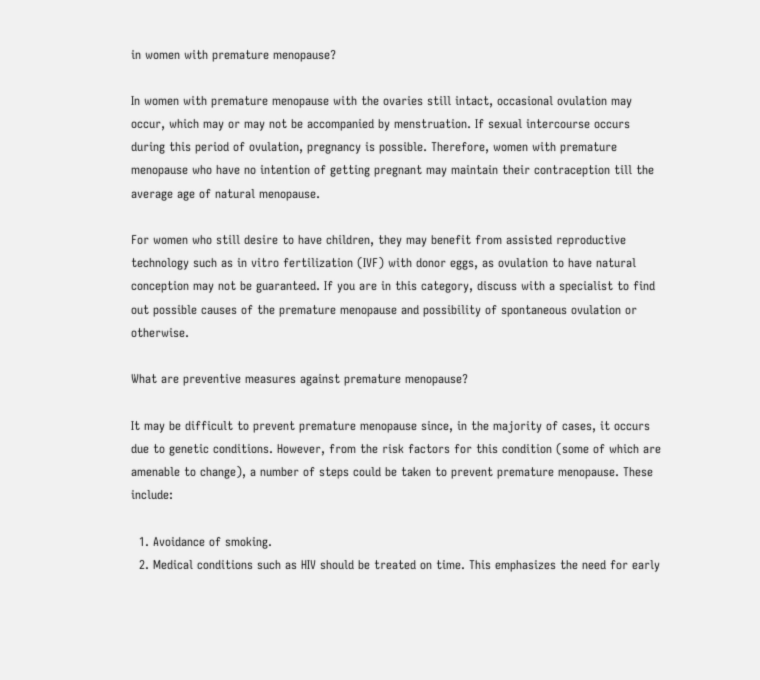in women with premature menopause?

In women with premature menopause with the ovaries still intact, occasional ovulation may occur, which may or may not be accompanied by menstruation. If sexual intercourse occurs during this period of ovulation, pregnancy is possible. Therefore, women with premature menopause who have no intention of getting pregnant may maintain their contraception till the average age of natural menopause.

For women who still desire to have children, they may benefit from assisted reproductive technology such as in vitro fertilization (IVF) with donor eggs, as ovulation to have natural conception may not be guaranteed. If you are in this category, discuss with a specialist to find out possible causes of the premature menopause and possibility of spontaneous ovulation or otherwise.

What are preventive measures against premature menopause?

It may be difficult to prevent premature menopause since, in the majority of cases, it occurs due to genetic conditions. However, from the risk factors for this condition (some of which are amenable to change), a number of steps could be taken to prevent premature menopause. These include:

  1. Avoidance of smoking.
  2. Medical conditions such as HIV should be treated on time. This emphasizes the need for early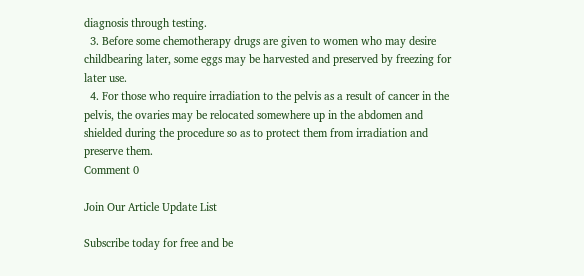diagnosis through testing.
  3. Before some chemotherapy drugs are given to women who may desire childbearing later, some eggs may be harvested and preserved by freezing for later use.
  4. For those who require irradiation to the pelvis as a result of cancer in the pelvis, the ovaries may be relocated somewhere up in the abdomen and shielded during the procedure so as to protect them from irradiation and preserve them.
Comment 0

Join Our Article Update List

Subscribe today for free and be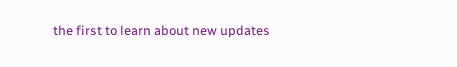the first to learn about new updates